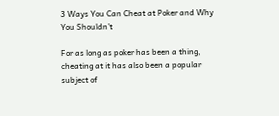3 Ways You Can Cheat at Poker and Why You Shouldn’t

For as long as poker has been a thing, cheating at it has also been a popular subject of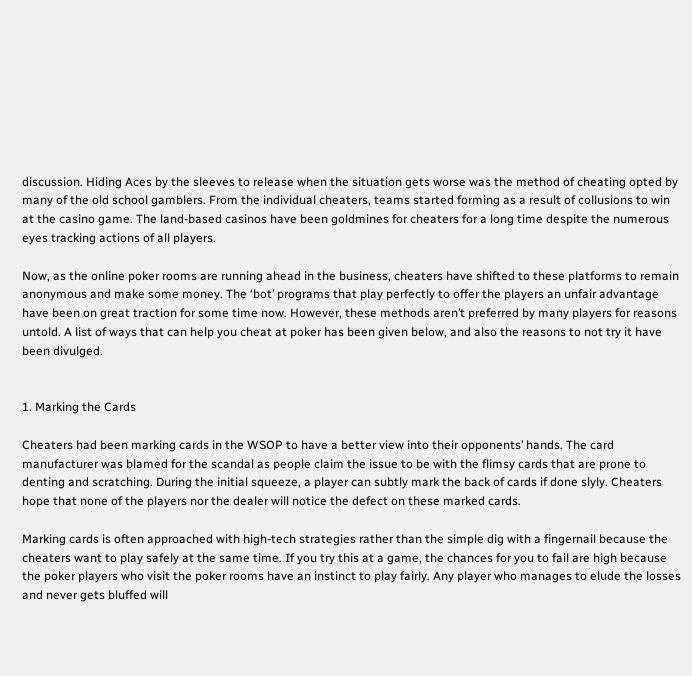discussion. Hiding Aces by the sleeves to release when the situation gets worse was the method of cheating opted by many of the old school gamblers. From the individual cheaters, teams started forming as a result of collusions to win at the casino game. The land-based casinos have been goldmines for cheaters for a long time despite the numerous eyes tracking actions of all players.

Now, as the online poker rooms are running ahead in the business, cheaters have shifted to these platforms to remain anonymous and make some money. The ‘bot’ programs that play perfectly to offer the players an unfair advantage have been on great traction for some time now. However, these methods aren’t preferred by many players for reasons untold. A list of ways that can help you cheat at poker has been given below, and also the reasons to not try it have been divulged.


1. Marking the Cards

Cheaters had been marking cards in the WSOP to have a better view into their opponents’ hands. The card manufacturer was blamed for the scandal as people claim the issue to be with the flimsy cards that are prone to denting and scratching. During the initial squeeze, a player can subtly mark the back of cards if done slyly. Cheaters hope that none of the players nor the dealer will notice the defect on these marked cards.

Marking cards is often approached with high-tech strategies rather than the simple dig with a fingernail because the cheaters want to play safely at the same time. If you try this at a game, the chances for you to fail are high because the poker players who visit the poker rooms have an instinct to play fairly. Any player who manages to elude the losses and never gets bluffed will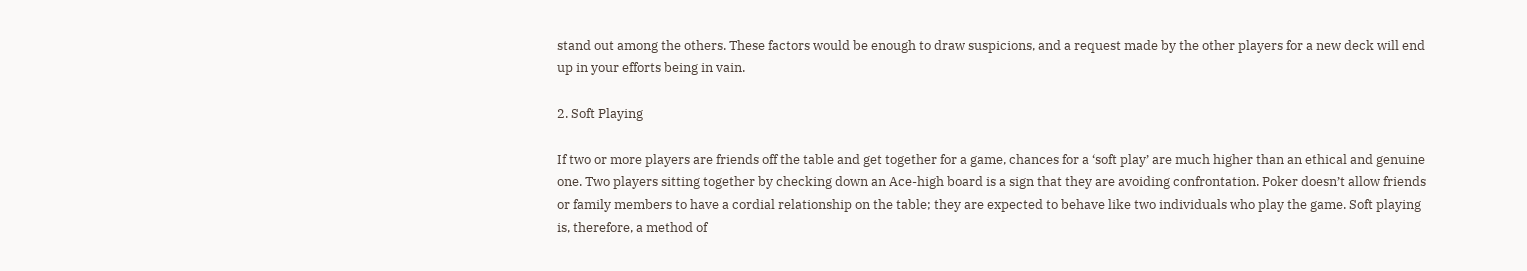stand out among the others. These factors would be enough to draw suspicions, and a request made by the other players for a new deck will end up in your efforts being in vain.

2. Soft Playing

If two or more players are friends off the table and get together for a game, chances for a ‘soft play’ are much higher than an ethical and genuine one. Two players sitting together by checking down an Ace-high board is a sign that they are avoiding confrontation. Poker doesn’t allow friends or family members to have a cordial relationship on the table; they are expected to behave like two individuals who play the game. Soft playing is, therefore, a method of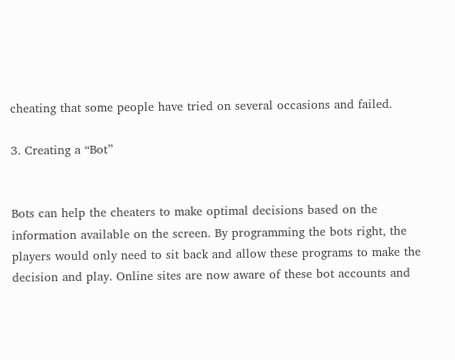cheating that some people have tried on several occasions and failed.

3. Creating a “Bot”


Bots can help the cheaters to make optimal decisions based on the information available on the screen. By programming the bots right, the players would only need to sit back and allow these programs to make the decision and play. Online sites are now aware of these bot accounts and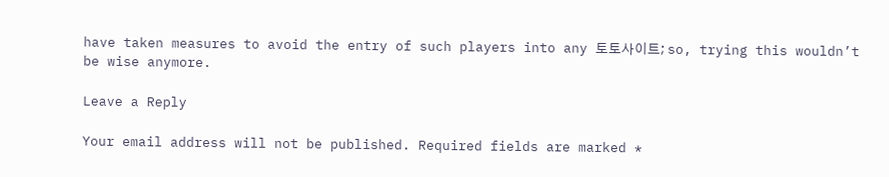have taken measures to avoid the entry of such players into any 토토사이트; so, trying this wouldn’t be wise anymore.

Leave a Reply

Your email address will not be published. Required fields are marked *